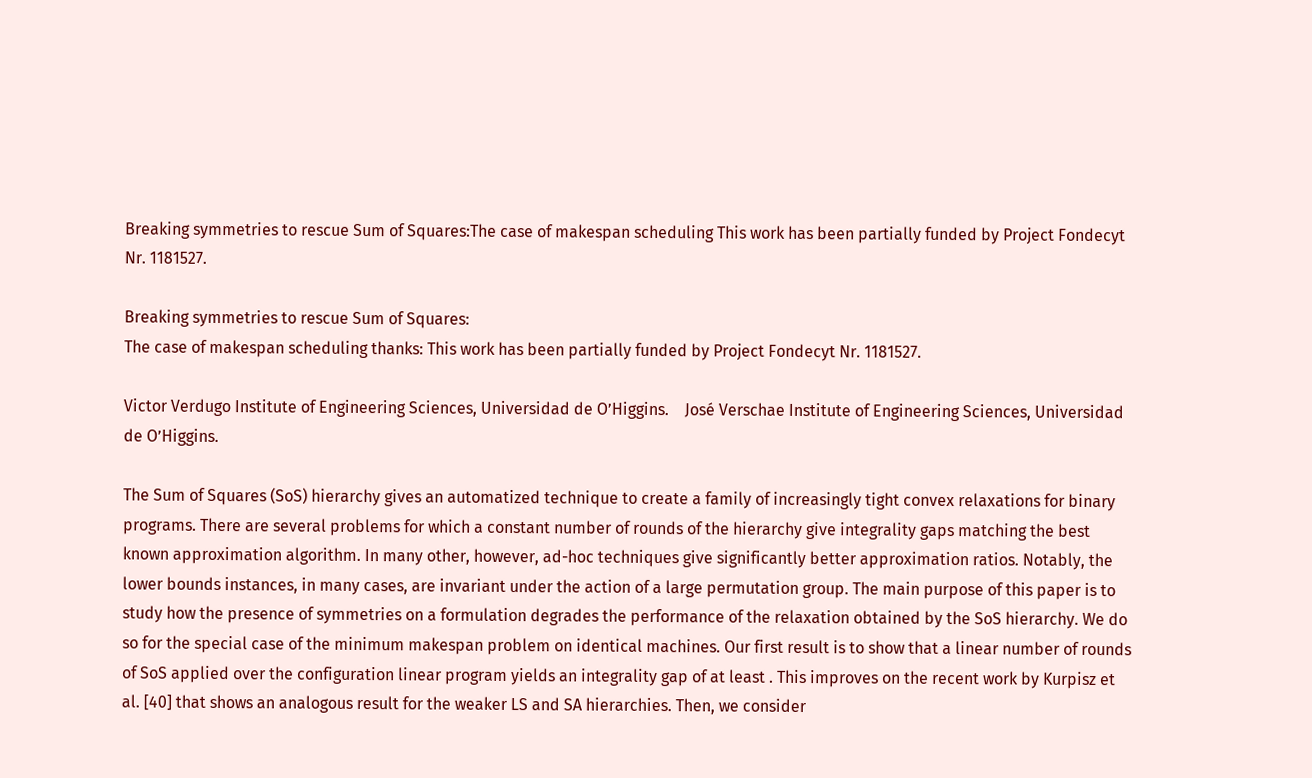Breaking symmetries to rescue Sum of Squares:The case of makespan scheduling This work has been partially funded by Project Fondecyt Nr. 1181527.

Breaking symmetries to rescue Sum of Squares:
The case of makespan scheduling thanks: This work has been partially funded by Project Fondecyt Nr. 1181527.

Victor Verdugo Institute of Engineering Sciences, Universidad de O’Higgins.    José Verschae Institute of Engineering Sciences, Universidad de O’Higgins.

The Sum of Squares (SoS) hierarchy gives an automatized technique to create a family of increasingly tight convex relaxations for binary programs. There are several problems for which a constant number of rounds of the hierarchy give integrality gaps matching the best known approximation algorithm. In many other, however, ad-hoc techniques give significantly better approximation ratios. Notably, the lower bounds instances, in many cases, are invariant under the action of a large permutation group. The main purpose of this paper is to study how the presence of symmetries on a formulation degrades the performance of the relaxation obtained by the SoS hierarchy. We do so for the special case of the minimum makespan problem on identical machines. Our first result is to show that a linear number of rounds of SoS applied over the configuration linear program yields an integrality gap of at least . This improves on the recent work by Kurpisz et al. [40] that shows an analogous result for the weaker LS and SA hierarchies. Then, we consider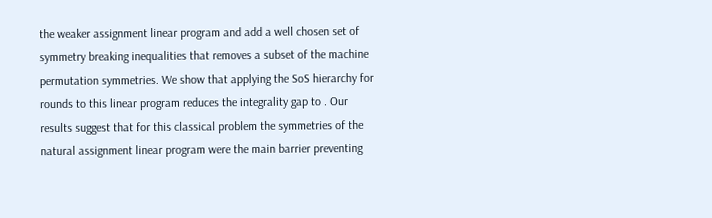the weaker assignment linear program and add a well chosen set of symmetry breaking inequalities that removes a subset of the machine permutation symmetries. We show that applying the SoS hierarchy for rounds to this linear program reduces the integrality gap to . Our results suggest that for this classical problem the symmetries of the natural assignment linear program were the main barrier preventing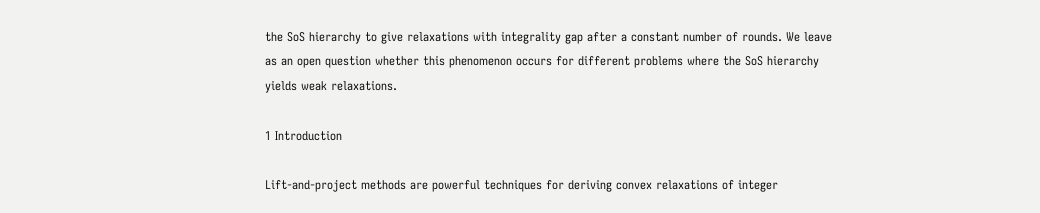the SoS hierarchy to give relaxations with integrality gap after a constant number of rounds. We leave as an open question whether this phenomenon occurs for different problems where the SoS hierarchy yields weak relaxations.

1 Introduction

Lift-and-project methods are powerful techniques for deriving convex relaxations of integer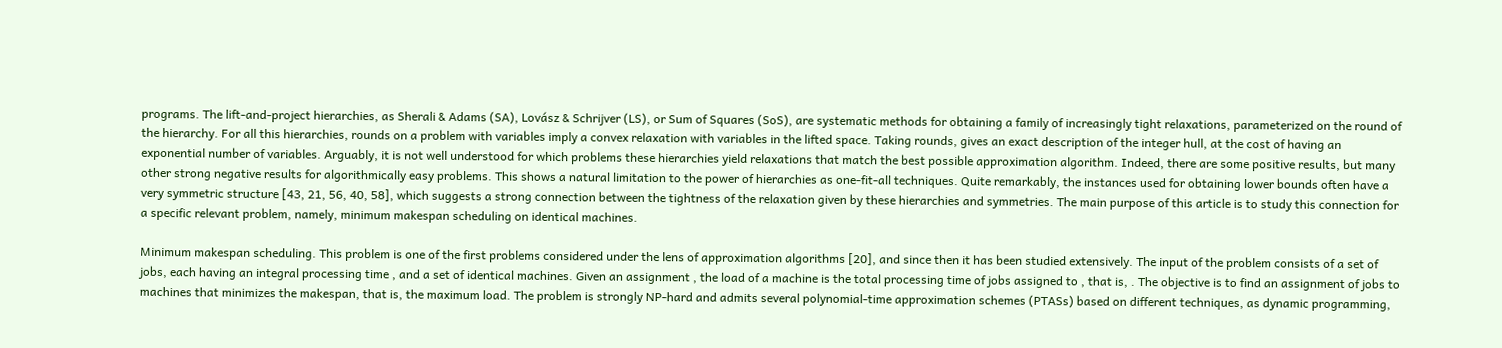programs. The lift-and-project hierarchies, as Sherali & Adams (SA), Lovász & Schrijver (LS), or Sum of Squares (SoS), are systematic methods for obtaining a family of increasingly tight relaxations, parameterized on the round of the hierarchy. For all this hierarchies, rounds on a problem with variables imply a convex relaxation with variables in the lifted space. Taking rounds, gives an exact description of the integer hull, at the cost of having an exponential number of variables. Arguably, it is not well understood for which problems these hierarchies yield relaxations that match the best possible approximation algorithm. Indeed, there are some positive results, but many other strong negative results for algorithmically easy problems. This shows a natural limitation to the power of hierarchies as one-fit-all techniques. Quite remarkably, the instances used for obtaining lower bounds often have a very symmetric structure [43, 21, 56, 40, 58], which suggests a strong connection between the tightness of the relaxation given by these hierarchies and symmetries. The main purpose of this article is to study this connection for a specific relevant problem, namely, minimum makespan scheduling on identical machines.

Minimum makespan scheduling. This problem is one of the first problems considered under the lens of approximation algorithms [20], and since then it has been studied extensively. The input of the problem consists of a set of jobs, each having an integral processing time , and a set of identical machines. Given an assignment , the load of a machine is the total processing time of jobs assigned to , that is, . The objective is to find an assignment of jobs to machines that minimizes the makespan, that is, the maximum load. The problem is strongly NP-hard and admits several polynomial-time approximation schemes (PTASs) based on different techniques, as dynamic programming,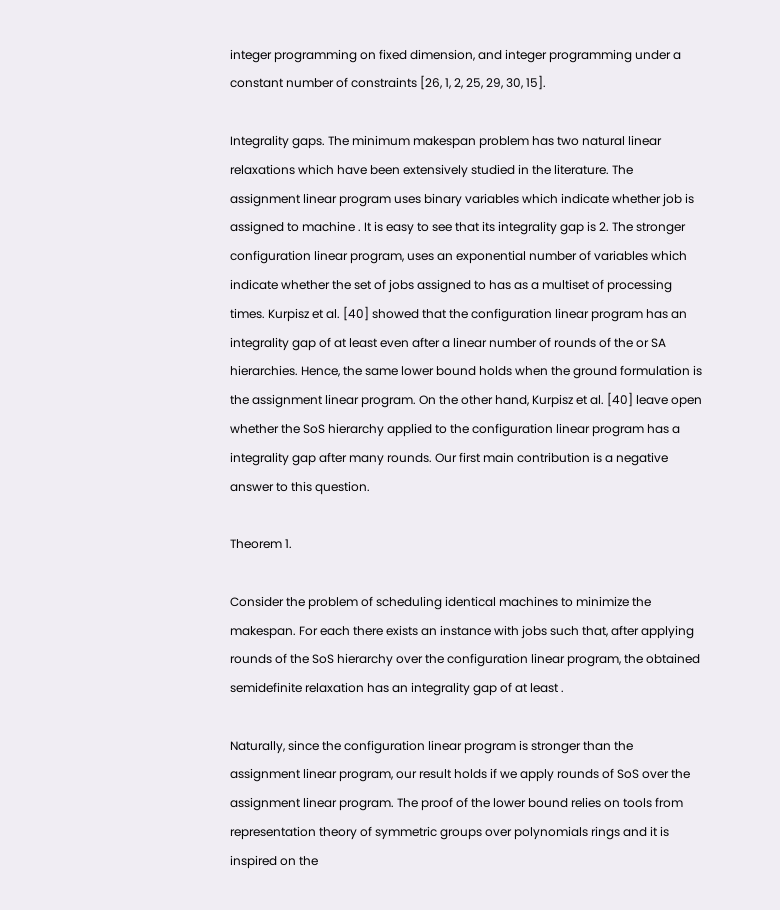integer programming on fixed dimension, and integer programming under a constant number of constraints [26, 1, 2, 25, 29, 30, 15].

Integrality gaps. The minimum makespan problem has two natural linear relaxations which have been extensively studied in the literature. The assignment linear program uses binary variables which indicate whether job is assigned to machine . It is easy to see that its integrality gap is 2. The stronger configuration linear program, uses an exponential number of variables which indicate whether the set of jobs assigned to has as a multiset of processing times. Kurpisz et al. [40] showed that the configuration linear program has an integrality gap of at least even after a linear number of rounds of the or SA hierarchies. Hence, the same lower bound holds when the ground formulation is the assignment linear program. On the other hand, Kurpisz et al. [40] leave open whether the SoS hierarchy applied to the configuration linear program has a integrality gap after many rounds. Our first main contribution is a negative answer to this question.

Theorem 1.

Consider the problem of scheduling identical machines to minimize the makespan. For each there exists an instance with jobs such that, after applying rounds of the SoS hierarchy over the configuration linear program, the obtained semidefinite relaxation has an integrality gap of at least .

Naturally, since the configuration linear program is stronger than the assignment linear program, our result holds if we apply rounds of SoS over the assignment linear program. The proof of the lower bound relies on tools from representation theory of symmetric groups over polynomials rings and it is inspired on the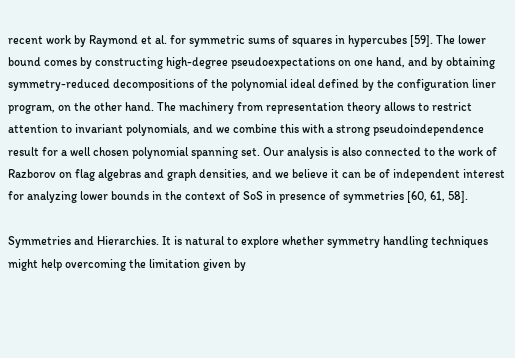recent work by Raymond et al. for symmetric sums of squares in hypercubes [59]. The lower bound comes by constructing high-degree pseudoexpectations on one hand, and by obtaining symmetry-reduced decompositions of the polynomial ideal defined by the configuration liner program, on the other hand. The machinery from representation theory allows to restrict attention to invariant polynomials, and we combine this with a strong pseudoindependence result for a well chosen polynomial spanning set. Our analysis is also connected to the work of Razborov on flag algebras and graph densities, and we believe it can be of independent interest for analyzing lower bounds in the context of SoS in presence of symmetries [60, 61, 58].

Symmetries and Hierarchies. It is natural to explore whether symmetry handling techniques might help overcoming the limitation given by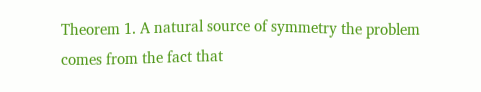Theorem 1. A natural source of symmetry the problem comes from the fact that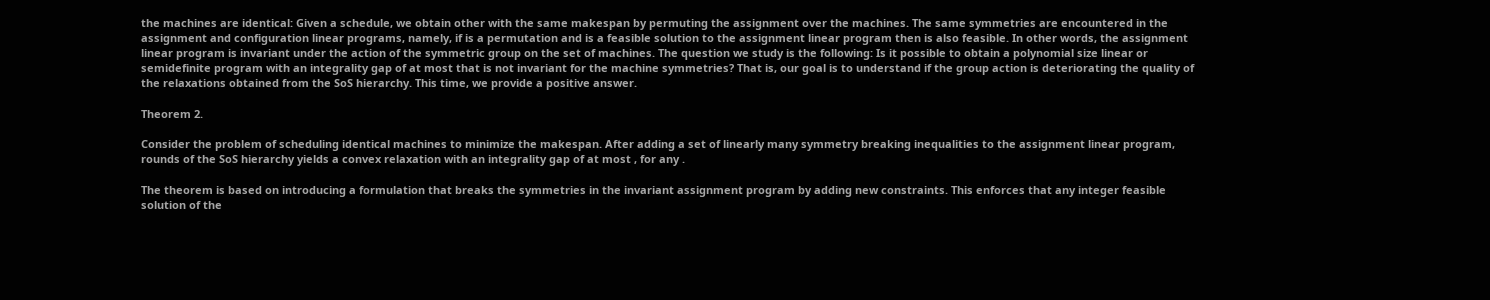the machines are identical: Given a schedule, we obtain other with the same makespan by permuting the assignment over the machines. The same symmetries are encountered in the assignment and configuration linear programs, namely, if is a permutation and is a feasible solution to the assignment linear program then is also feasible. In other words, the assignment linear program is invariant under the action of the symmetric group on the set of machines. The question we study is the following: Is it possible to obtain a polynomial size linear or semidefinite program with an integrality gap of at most that is not invariant for the machine symmetries? That is, our goal is to understand if the group action is deteriorating the quality of the relaxations obtained from the SoS hierarchy. This time, we provide a positive answer.

Theorem 2.

Consider the problem of scheduling identical machines to minimize the makespan. After adding a set of linearly many symmetry breaking inequalities to the assignment linear program, rounds of the SoS hierarchy yields a convex relaxation with an integrality gap of at most , for any .

The theorem is based on introducing a formulation that breaks the symmetries in the invariant assignment program by adding new constraints. This enforces that any integer feasible solution of the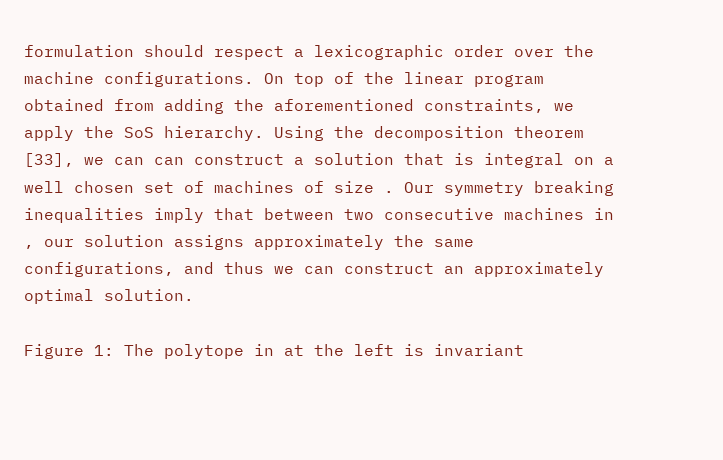formulation should respect a lexicographic order over the machine configurations. On top of the linear program obtained from adding the aforementioned constraints, we apply the SoS hierarchy. Using the decomposition theorem [33], we can can construct a solution that is integral on a well chosen set of machines of size . Our symmetry breaking inequalities imply that between two consecutive machines in , our solution assigns approximately the same configurations, and thus we can construct an approximately optimal solution.

Figure 1: The polytope in at the left is invariant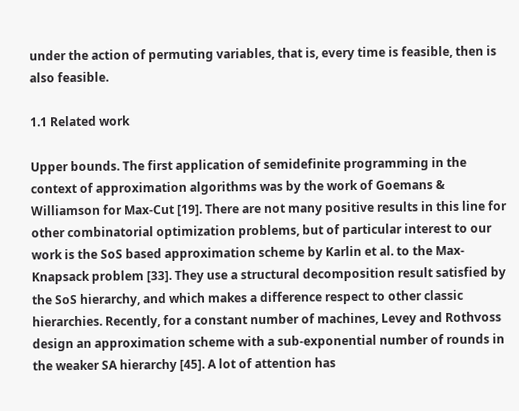under the action of permuting variables, that is, every time is feasible, then is also feasible.

1.1 Related work

Upper bounds. The first application of semidefinite programming in the context of approximation algorithms was by the work of Goemans & Williamson for Max-Cut [19]. There are not many positive results in this line for other combinatorial optimization problems, but of particular interest to our work is the SoS based approximation scheme by Karlin et al. to the Max-Knapsack problem [33]. They use a structural decomposition result satisfied by the SoS hierarchy, and which makes a difference respect to other classic hierarchies. Recently, for a constant number of machines, Levey and Rothvoss design an approximation scheme with a sub-exponential number of rounds in the weaker SA hierarchy [45]. A lot of attention has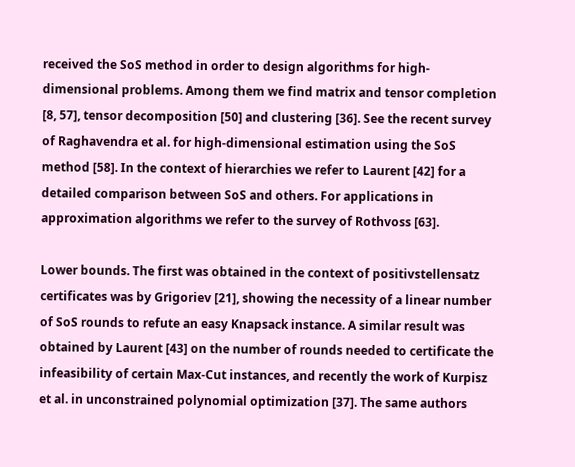received the SoS method in order to design algorithms for high-dimensional problems. Among them we find matrix and tensor completion [8, 57], tensor decomposition [50] and clustering [36]. See the recent survey of Raghavendra et al. for high-dimensional estimation using the SoS method [58]. In the context of hierarchies we refer to Laurent [42] for a detailed comparison between SoS and others. For applications in approximation algorithms we refer to the survey of Rothvoss [63].

Lower bounds. The first was obtained in the context of positivstellensatz certificates was by Grigoriev [21], showing the necessity of a linear number of SoS rounds to refute an easy Knapsack instance. A similar result was obtained by Laurent [43] on the number of rounds needed to certificate the infeasibility of certain Max-Cut instances, and recently the work of Kurpisz et al. in unconstrained polynomial optimization [37]. The same authors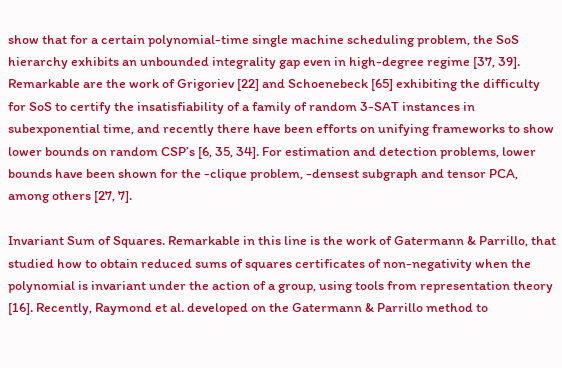show that for a certain polynomial-time single machine scheduling problem, the SoS hierarchy exhibits an unbounded integrality gap even in high-degree regime [37, 39]. Remarkable are the work of Grigoriev [22] and Schoenebeck [65] exhibiting the difficulty for SoS to certify the insatisfiability of a family of random 3-SAT instances in subexponential time, and recently there have been efforts on unifying frameworks to show lower bounds on random CSP’s [6, 35, 34]. For estimation and detection problems, lower bounds have been shown for the -clique problem, -densest subgraph and tensor PCA, among others [27, 7].

Invariant Sum of Squares. Remarkable in this line is the work of Gatermann & Parrillo, that studied how to obtain reduced sums of squares certificates of non-negativity when the polynomial is invariant under the action of a group, using tools from representation theory [16]. Recently, Raymond et al. developed on the Gatermann & Parrillo method to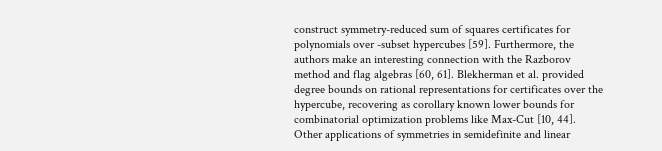construct symmetry-reduced sum of squares certificates for polynomials over -subset hypercubes [59]. Furthermore, the authors make an interesting connection with the Razborov method and flag algebras [60, 61]. Blekherman et al. provided degree bounds on rational representations for certificates over the hypercube, recovering as corollary known lower bounds for combinatorial optimization problems like Max-Cut [10, 44]. Other applications of symmetries in semidefinite and linear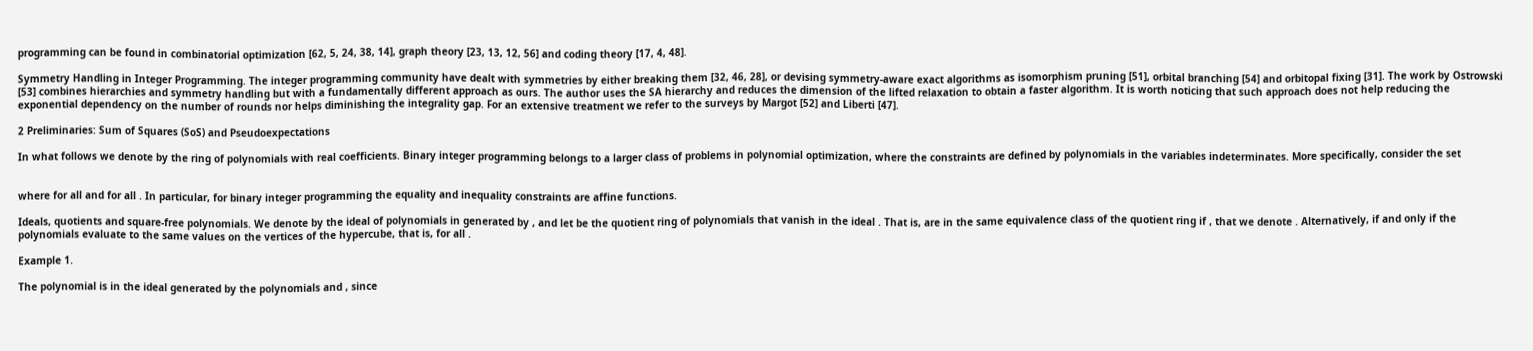programming can be found in combinatorial optimization [62, 5, 24, 38, 14], graph theory [23, 13, 12, 56] and coding theory [17, 4, 48].

Symmetry Handling in Integer Programming. The integer programming community have dealt with symmetries by either breaking them [32, 46, 28], or devising symmetry-aware exact algorithms as isomorphism pruning [51], orbital branching [54] and orbitopal fixing [31]. The work by Ostrowski [53] combines hierarchies and symmetry handling but with a fundamentally different approach as ours. The author uses the SA hierarchy and reduces the dimension of the lifted relaxation to obtain a faster algorithm. It is worth noticing that such approach does not help reducing the exponential dependency on the number of rounds nor helps diminishing the integrality gap. For an extensive treatment we refer to the surveys by Margot [52] and Liberti [47].

2 Preliminaries: Sum of Squares (SoS) and Pseudoexpectations

In what follows we denote by the ring of polynomials with real coefficients. Binary integer programming belongs to a larger class of problems in polynomial optimization, where the constraints are defined by polynomials in the variables indeterminates. More specifically, consider the set


where for all and for all . In particular, for binary integer programming the equality and inequality constraints are affine functions.

Ideals, quotients and square-free polynomials. We denote by the ideal of polynomials in generated by , and let be the quotient ring of polynomials that vanish in the ideal . That is, are in the same equivalence class of the quotient ring if , that we denote . Alternatively, if and only if the polynomials evaluate to the same values on the vertices of the hypercube, that is, for all .

Example 1.

The polynomial is in the ideal generated by the polynomials and , since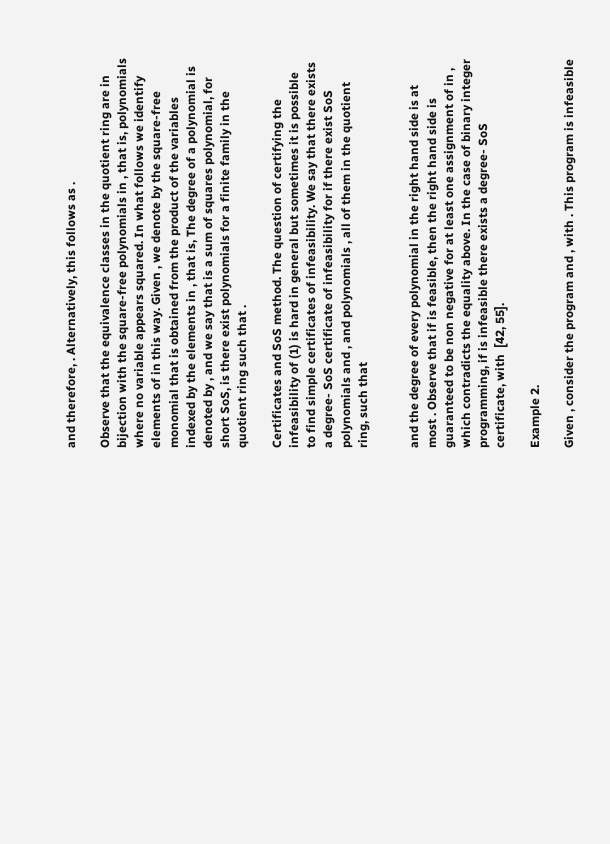and therefore, . Alternatively, this follows as .

Observe that the equivalence classes in the quotient ring are in bijection with the square-free polynomials in , that is, polynomials where no variable appears squared. In what follows we identify elements of in this way. Given , we denote by the square-free monomial that is obtained from the product of the variables indexed by the elements in , that is, The degree of a polynomial is denoted by , and we say that is a sum of squares polynomial, for short SoS, is there exist polynomials for a finite family in the quotient ring such that .

Certificates and SoS method. The question of certifying the infeasibility of (1) is hard in general but sometimes it is possible to find simple certificates of infeasibility. We say that there exists a degree- SoS certificate of infeasibility for if there exist SoS polynomials and , and polynomials , all of them in the quotient ring, such that


and the degree of every polynomial in the right hand side is at most . Observe that if is feasible, then the right hand side is guaranteed to be non negative for at least one assignment of in , which contradicts the equality above. In the case of binary integer programming, if is infeasible there exists a degree- SoS certificate, with  [42, 55].

Example 2.

Given , consider the program and , with . This program is infeasible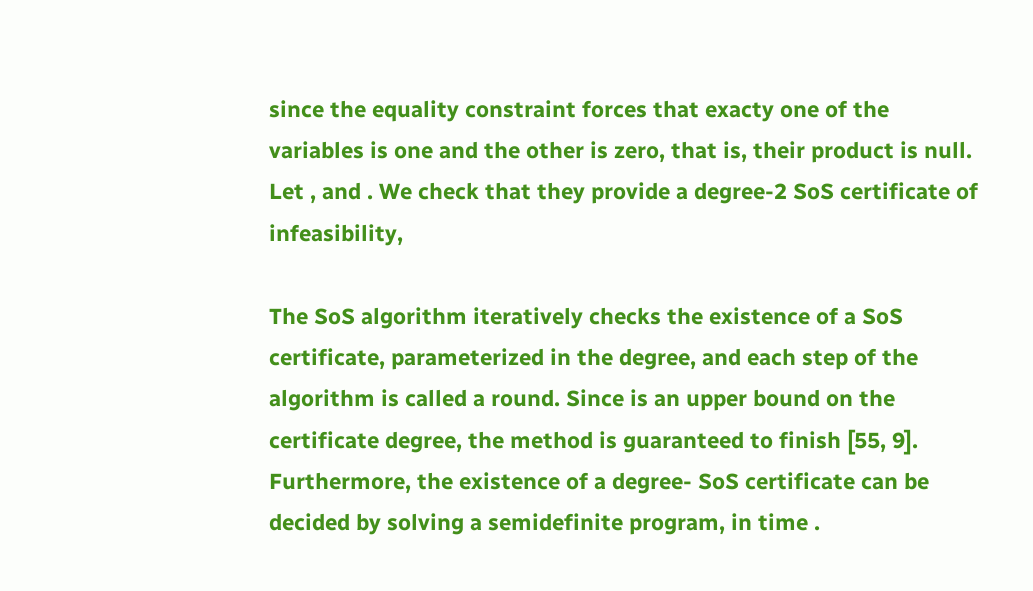since the equality constraint forces that exacty one of the variables is one and the other is zero, that is, their product is null. Let , and . We check that they provide a degree-2 SoS certificate of infeasibility,

The SoS algorithm iteratively checks the existence of a SoS certificate, parameterized in the degree, and each step of the algorithm is called a round. Since is an upper bound on the certificate degree, the method is guaranteed to finish [55, 9]. Furthermore, the existence of a degree- SoS certificate can be decided by solving a semidefinite program, in time .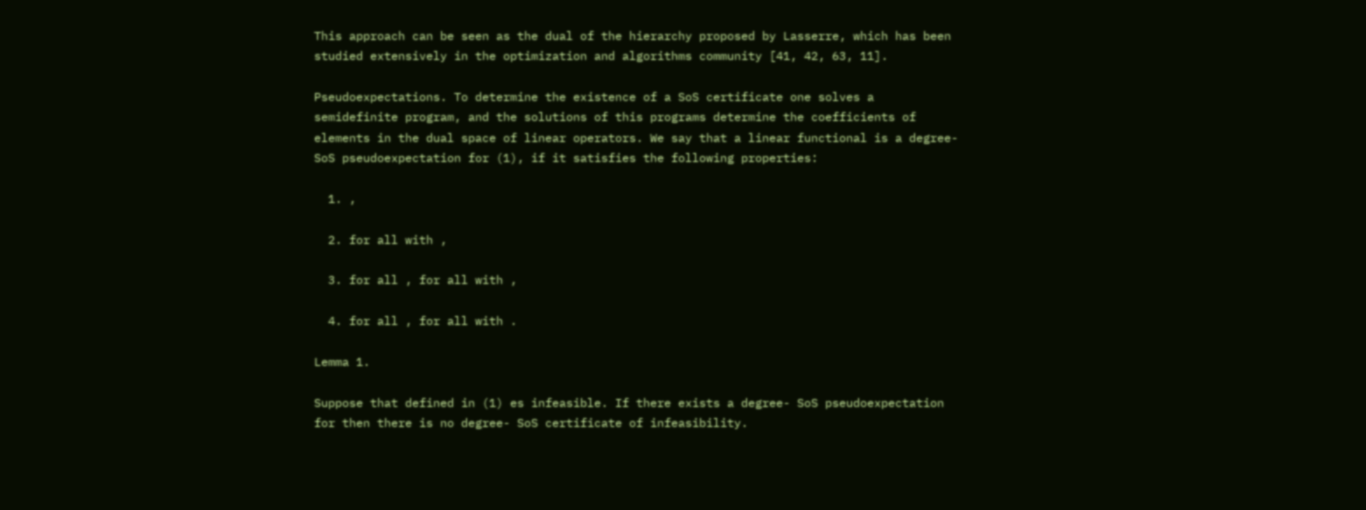This approach can be seen as the dual of the hierarchy proposed by Lasserre, which has been studied extensively in the optimization and algorithms community [41, 42, 63, 11].

Pseudoexpectations. To determine the existence of a SoS certificate one solves a semidefinite program, and the solutions of this programs determine the coefficients of elements in the dual space of linear operators. We say that a linear functional is a degree- SoS pseudoexpectation for (1), if it satisfies the following properties:

  1. ,

  2. for all with ,

  3. for all , for all with ,

  4. for all , for all with .

Lemma 1.

Suppose that defined in (1) es infeasible. If there exists a degree- SoS pseudoexpectation for then there is no degree- SoS certificate of infeasibility.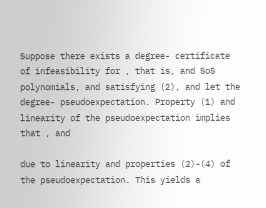Suppose there exists a degree- certificate of infeasibility for , that is, and SoS polynomials, and satisfying (2), and let the degree- pseudoexpectation. Property (1) and linearity of the pseudoexpectation implies that , and

due to linearity and properties (2)-(4) of the pseudoexpectation. This yields a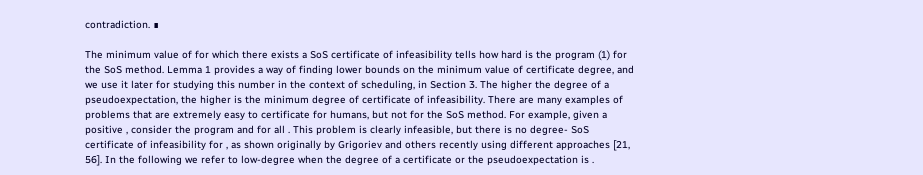contradiction. ∎

The minimum value of for which there exists a SoS certificate of infeasibility tells how hard is the program (1) for the SoS method. Lemma 1 provides a way of finding lower bounds on the minimum value of certificate degree, and we use it later for studying this number in the context of scheduling, in Section 3. The higher the degree of a pseudoexpectation, the higher is the minimum degree of certificate of infeasibility. There are many examples of problems that are extremely easy to certificate for humans, but not for the SoS method. For example, given a positive , consider the program and for all . This problem is clearly infeasible, but there is no degree- SoS certificate of infeasibility for , as shown originally by Grigoriev and others recently using different approaches [21, 56]. In the following we refer to low-degree when the degree of a certificate or the pseudoexpectation is .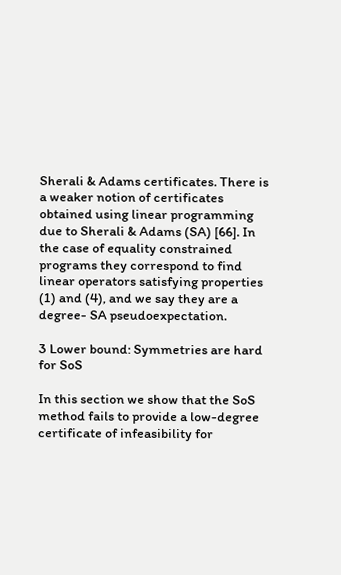Sherali & Adams certificates. There is a weaker notion of certificates obtained using linear programming due to Sherali & Adams (SA) [66]. In the case of equality constrained programs they correspond to find linear operators satisfying properties (1) and (4), and we say they are a degree- SA pseudoexpectation.

3 Lower bound: Symmetries are hard for SoS

In this section we show that the SoS method fails to provide a low-degree certificate of infeasibility for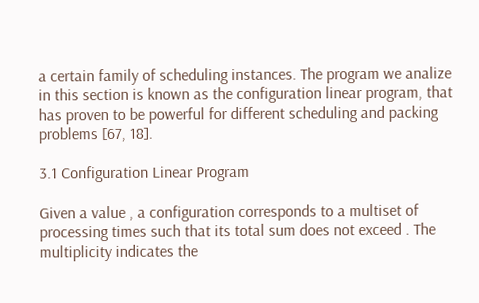a certain family of scheduling instances. The program we analize in this section is known as the configuration linear program, that has proven to be powerful for different scheduling and packing problems [67, 18].

3.1 Configuration Linear Program

Given a value , a configuration corresponds to a multiset of processing times such that its total sum does not exceed . The multiplicity indicates the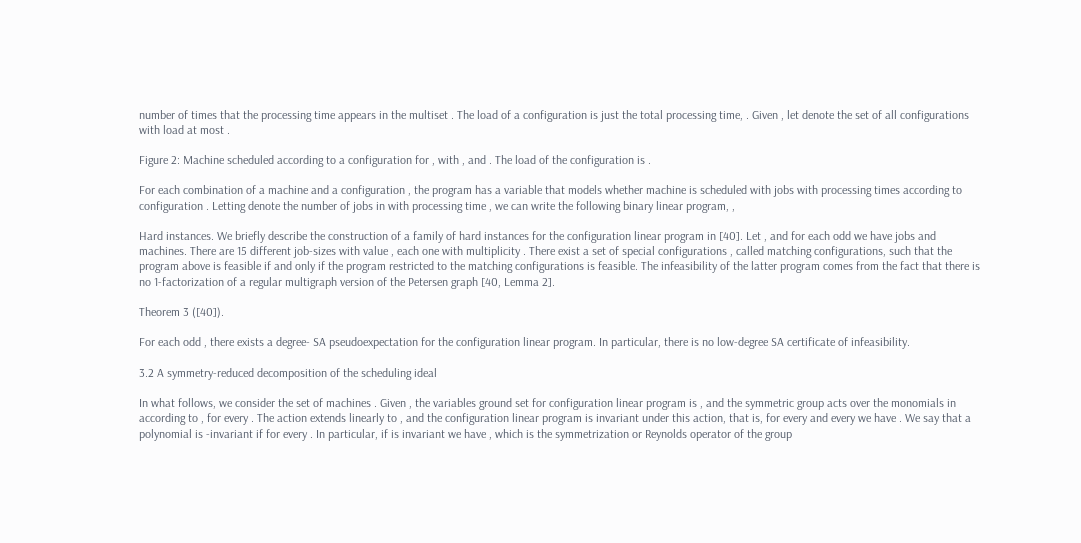number of times that the processing time appears in the multiset . The load of a configuration is just the total processing time, . Given , let denote the set of all configurations with load at most .

Figure 2: Machine scheduled according to a configuration for , with , and . The load of the configuration is .

For each combination of a machine and a configuration , the program has a variable that models whether machine is scheduled with jobs with processing times according to configuration . Letting denote the number of jobs in with processing time , we can write the following binary linear program, ,

Hard instances. We briefly describe the construction of a family of hard instances for the configuration linear program in [40]. Let , and for each odd we have jobs and machines. There are 15 different job-sizes with value , each one with multiplicity . There exist a set of special configurations , called matching configurations, such that the program above is feasible if and only if the program restricted to the matching configurations is feasible. The infeasibility of the latter program comes from the fact that there is no 1-factorization of a regular multigraph version of the Petersen graph [40, Lemma 2].

Theorem 3 ([40]).

For each odd , there exists a degree- SA pseudoexpectation for the configuration linear program. In particular, there is no low-degree SA certificate of infeasibility.

3.2 A symmetry-reduced decomposition of the scheduling ideal

In what follows, we consider the set of machines . Given , the variables ground set for configuration linear program is , and the symmetric group acts over the monomials in according to , for every . The action extends linearly to , and the configuration linear program is invariant under this action, that is, for every and every we have . We say that a polynomial is -invariant if for every . In particular, if is invariant we have , which is the symmetrization or Reynolds operator of the group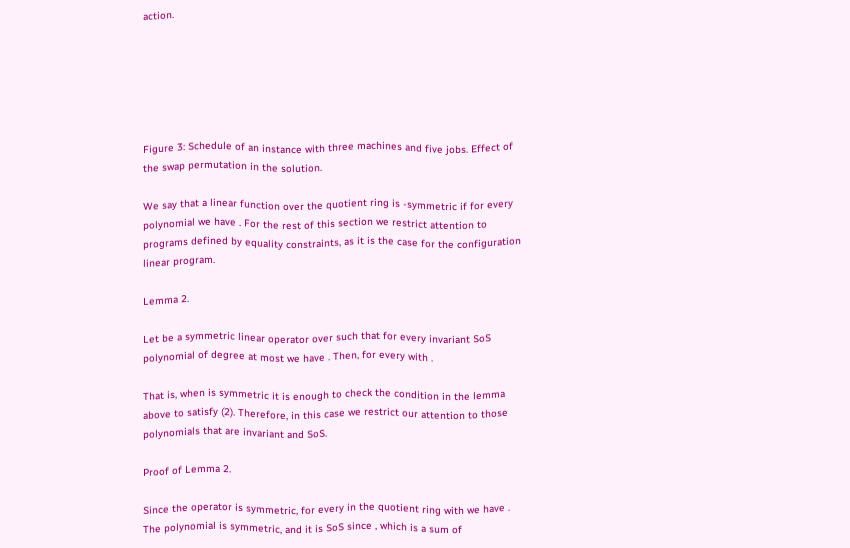action.






Figure 3: Schedule of an instance with three machines and five jobs. Effect of the swap permutation in the solution.

We say that a linear function over the quotient ring is -symmetric if for every polynomial we have . For the rest of this section we restrict attention to programs defined by equality constraints, as it is the case for the configuration linear program.

Lemma 2.

Let be a symmetric linear operator over such that for every invariant SoS polynomial of degree at most we have . Then, for every with .

That is, when is symmetric it is enough to check the condition in the lemma above to satisfy (2). Therefore, in this case we restrict our attention to those polynomials that are invariant and SoS.

Proof of Lemma 2.

Since the operator is symmetric, for every in the quotient ring with we have . The polynomial is symmetric, and it is SoS since , which is a sum of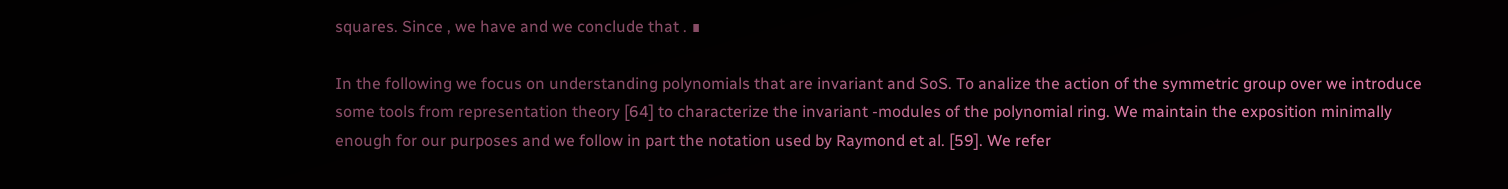squares. Since , we have and we conclude that . ∎

In the following we focus on understanding polynomials that are invariant and SoS. To analize the action of the symmetric group over we introduce some tools from representation theory [64] to characterize the invariant -modules of the polynomial ring. We maintain the exposition minimally enough for our purposes and we follow in part the notation used by Raymond et al. [59]. We refer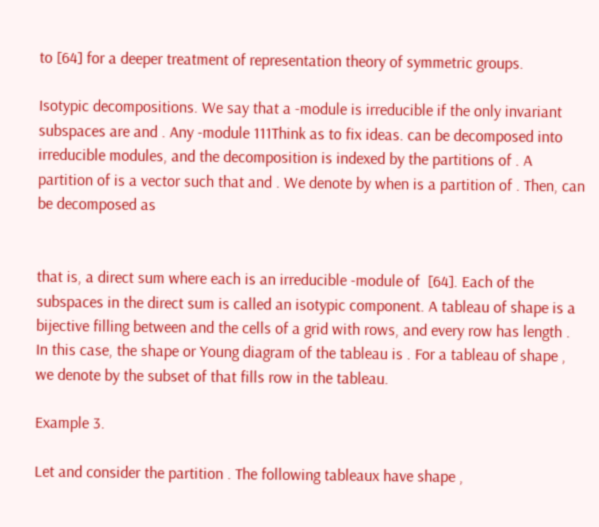to [64] for a deeper treatment of representation theory of symmetric groups.

Isotypic decompositions. We say that a -module is irreducible if the only invariant subspaces are and . Any -module 111Think as to fix ideas. can be decomposed into irreducible modules, and the decomposition is indexed by the partitions of . A partition of is a vector such that and . We denote by when is a partition of . Then, can be decomposed as


that is, a direct sum where each is an irreducible -module of  [64]. Each of the subspaces in the direct sum is called an isotypic component. A tableau of shape is a bijective filling between and the cells of a grid with rows, and every row has length . In this case, the shape or Young diagram of the tableau is . For a tableau of shape , we denote by the subset of that fills row in the tableau.

Example 3.

Let and consider the partition . The following tableaux have shape ,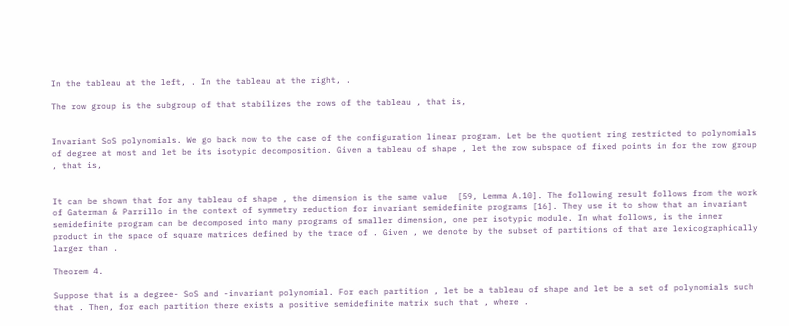In the tableau at the left, . In the tableau at the right, .

The row group is the subgroup of that stabilizes the rows of the tableau , that is,


Invariant SoS polynomials. We go back now to the case of the configuration linear program. Let be the quotient ring restricted to polynomials of degree at most and let be its isotypic decomposition. Given a tableau of shape , let the row subspace of fixed points in for the row group , that is,


It can be shown that for any tableau of shape , the dimension is the same value  [59, Lemma A.10]. The following result follows from the work of Gaterman & Parrillo in the context of symmetry reduction for invariant semidefinite programs [16]. They use it to show that an invariant semidefinite program can be decomposed into many programs of smaller dimension, one per isotypic module. In what follows, is the inner product in the space of square matrices defined by the trace of . Given , we denote by the subset of partitions of that are lexicographically larger than .

Theorem 4.

Suppose that is a degree- SoS and -invariant polynomial. For each partition , let be a tableau of shape and let be a set of polynomials such that . Then, for each partition there exists a positive semidefinite matrix such that , where .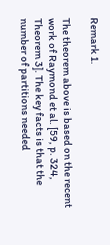Remark 1.

The theorem above is based on the recent work of Raymond et al. [59, p. 324, Theorem 3]. The key facts is that the number of partitions needed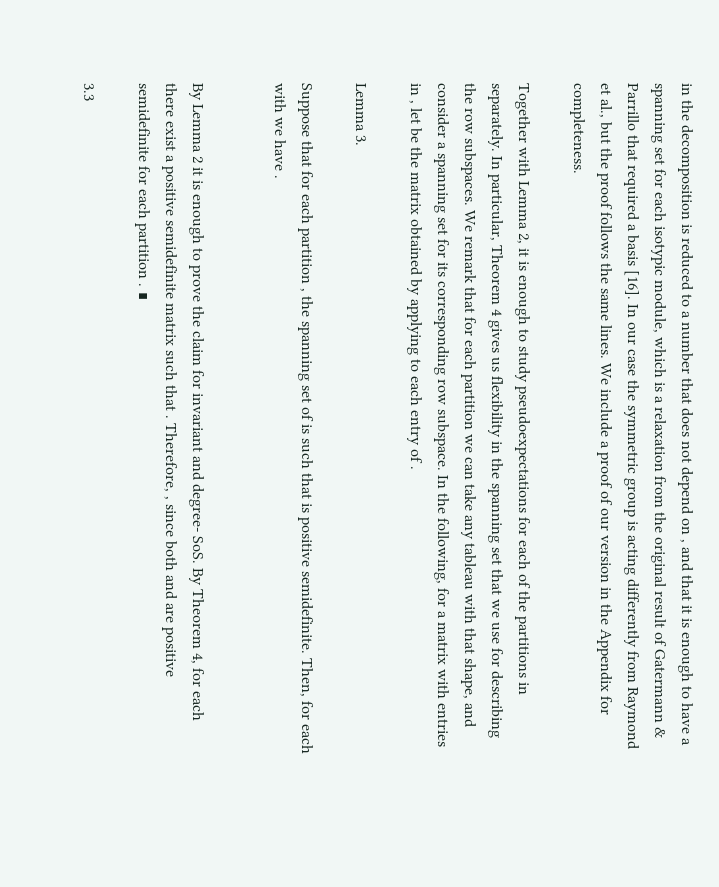in the decomposition is reduced to a number that does not depend on , and that it is enough to have a spanning set for each isotypic module, which is a relaxation from the original result of Gatermann & Parrillo that required a basis [16]. In our case the symmetric group is acting differently from Raymond et al., but the proof follows the same lines. We include a proof of our version in the Appendix for completeness.

Together with Lemma 2, it is enough to study pseudoexpectations for each of the partitions in separately. In particular, Theorem 4 gives us flexibility in the spanning set that we use for describing the row subspaces. We remark that for each partition we can take any tableau with that shape, and consider a spanning set for its corresponding row subspace. In the following, for a matrix with entries in , let be the matrix obtained by applying to each entry of .

Lemma 3.

Suppose that for each partition , the spanning set of is such that is positive semidefinite. Then, for each with we have .


By Lemma 2 it is enough to prove the claim for invariant and degree- SoS. By Theorem 4, for each there exist a positive semidefinite matrix such that . Therefore, , since both and are positive semidefinite for each partition . ∎

3.3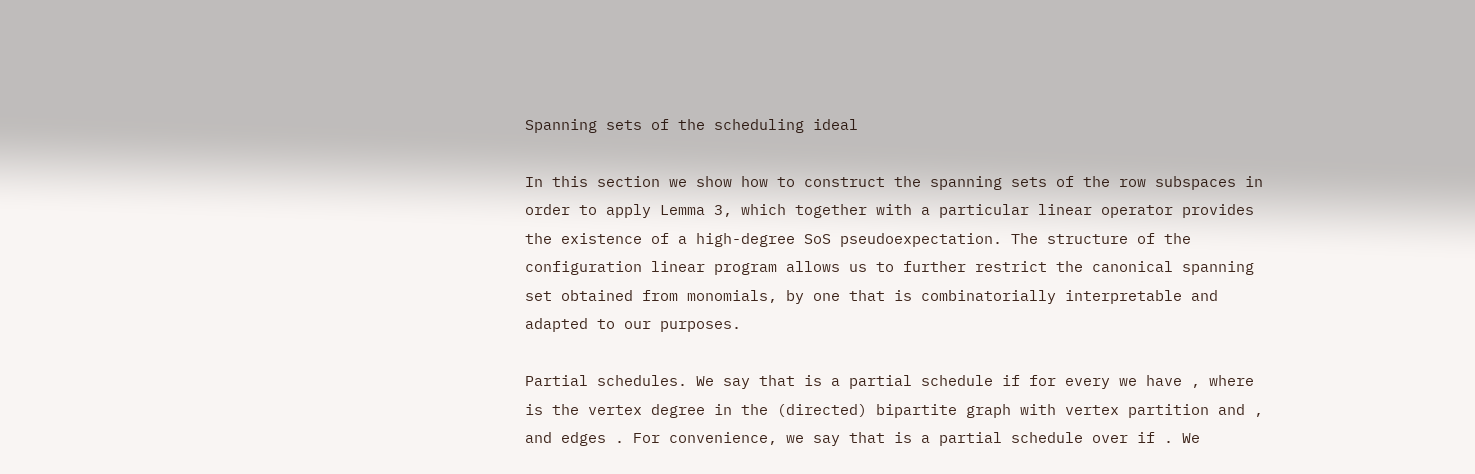Spanning sets of the scheduling ideal

In this section we show how to construct the spanning sets of the row subspaces in order to apply Lemma 3, which together with a particular linear operator provides the existence of a high-degree SoS pseudoexpectation. The structure of the configuration linear program allows us to further restrict the canonical spanning set obtained from monomials, by one that is combinatorially interpretable and adapted to our purposes.

Partial schedules. We say that is a partial schedule if for every we have , where is the vertex degree in the (directed) bipartite graph with vertex partition and , and edges . For convenience, we say that is a partial schedule over if . We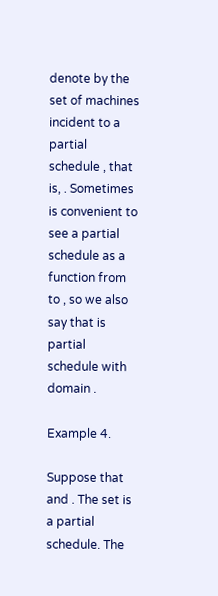denote by the set of machines incident to a partial schedule , that is, . Sometimes is convenient to see a partial schedule as a function from to , so we also say that is partial schedule with domain .

Example 4.

Suppose that and . The set is a partial schedule. The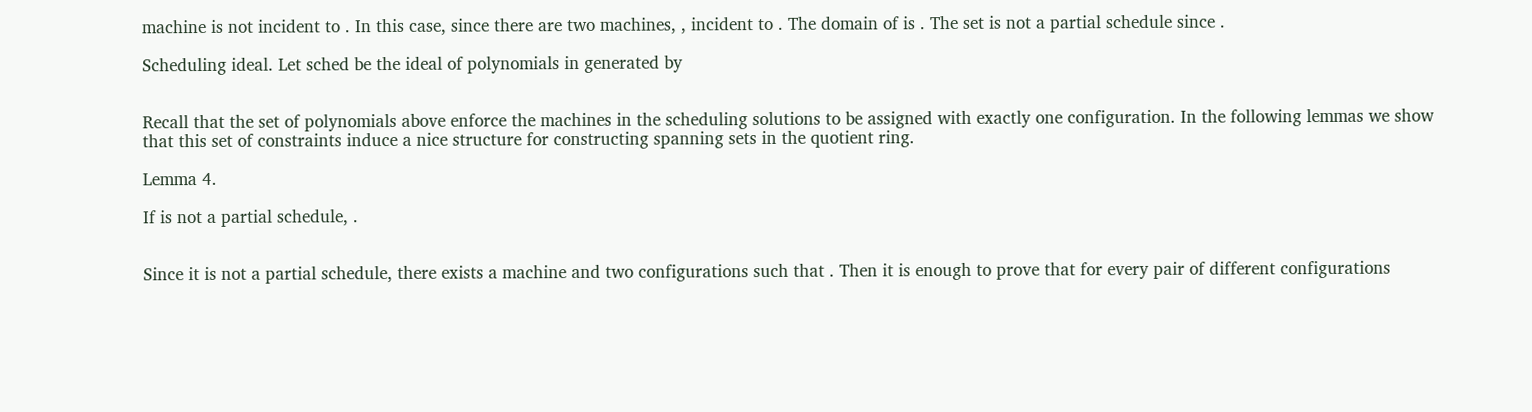machine is not incident to . In this case, since there are two machines, , incident to . The domain of is . The set is not a partial schedule since .

Scheduling ideal. Let sched be the ideal of polynomials in generated by


Recall that the set of polynomials above enforce the machines in the scheduling solutions to be assigned with exactly one configuration. In the following lemmas we show that this set of constraints induce a nice structure for constructing spanning sets in the quotient ring.

Lemma 4.

If is not a partial schedule, .


Since it is not a partial schedule, there exists a machine and two configurations such that . Then it is enough to prove that for every pair of different configurations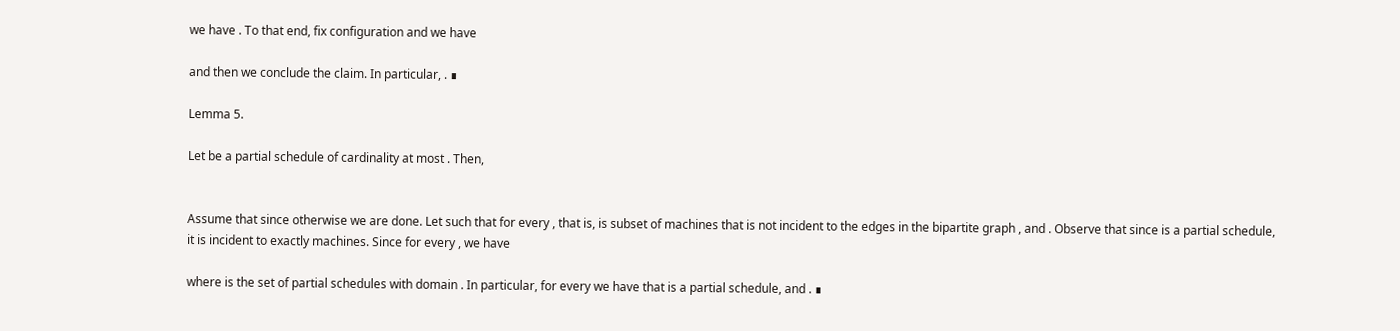we have . To that end, fix configuration and we have

and then we conclude the claim. In particular, . ∎

Lemma 5.

Let be a partial schedule of cardinality at most . Then,


Assume that since otherwise we are done. Let such that for every , that is, is subset of machines that is not incident to the edges in the bipartite graph , and . Observe that since is a partial schedule, it is incident to exactly machines. Since for every , we have

where is the set of partial schedules with domain . In particular, for every we have that is a partial schedule, and . ∎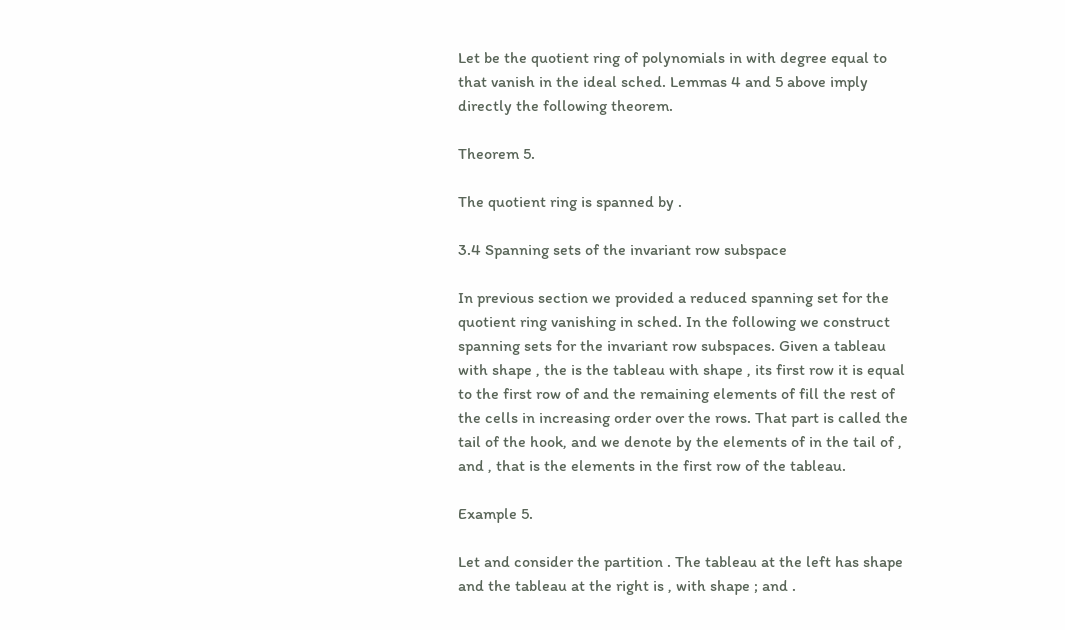Let be the quotient ring of polynomials in with degree equal to that vanish in the ideal sched. Lemmas 4 and 5 above imply directly the following theorem.

Theorem 5.

The quotient ring is spanned by .

3.4 Spanning sets of the invariant row subspace

In previous section we provided a reduced spanning set for the quotient ring vanishing in sched. In the following we construct spanning sets for the invariant row subspaces. Given a tableau with shape , the is the tableau with shape , its first row it is equal to the first row of and the remaining elements of fill the rest of the cells in increasing order over the rows. That part is called the tail of the hook, and we denote by the elements of in the tail of , and , that is the elements in the first row of the tableau.

Example 5.

Let and consider the partition . The tableau at the left has shape and the tableau at the right is , with shape ; and .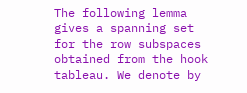The following lemma gives a spanning set for the row subspaces obtained from the hook tableau. We denote by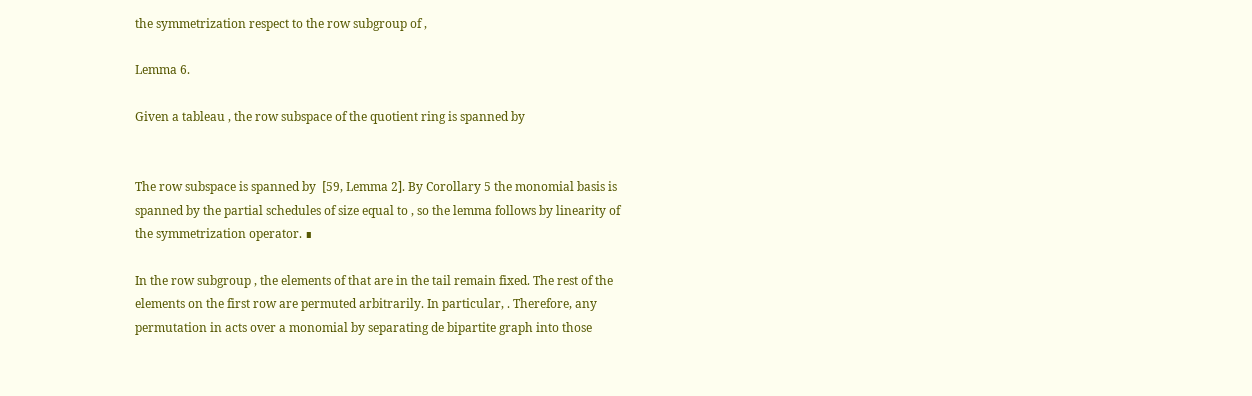the symmetrization respect to the row subgroup of ,

Lemma 6.

Given a tableau , the row subspace of the quotient ring is spanned by


The row subspace is spanned by  [59, Lemma 2]. By Corollary 5 the monomial basis is spanned by the partial schedules of size equal to , so the lemma follows by linearity of the symmetrization operator. ∎

In the row subgroup , the elements of that are in the tail remain fixed. The rest of the elements on the first row are permuted arbitrarily. In particular, . Therefore, any permutation in acts over a monomial by separating de bipartite graph into those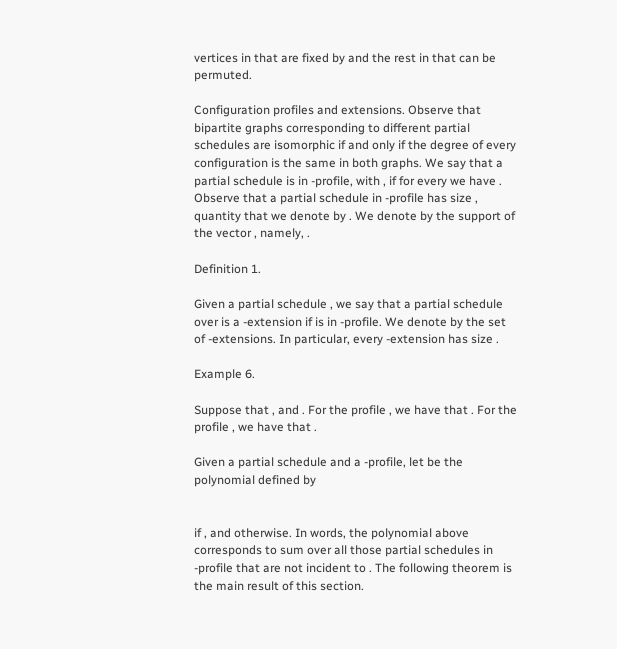vertices in that are fixed by and the rest in that can be permuted.

Configuration profiles and extensions. Observe that bipartite graphs corresponding to different partial schedules are isomorphic if and only if the degree of every configuration is the same in both graphs. We say that a partial schedule is in -profile, with , if for every we have . Observe that a partial schedule in -profile has size , quantity that we denote by . We denote by the support of the vector , namely, .

Definition 1.

Given a partial schedule , we say that a partial schedule over is a -extension if is in -profile. We denote by the set of -extensions. In particular, every -extension has size .

Example 6.

Suppose that , and . For the profile , we have that . For the profile , we have that .

Given a partial schedule and a -profile, let be the polynomial defined by


if , and otherwise. In words, the polynomial above corresponds to sum over all those partial schedules in -profile that are not incident to . The following theorem is the main result of this section.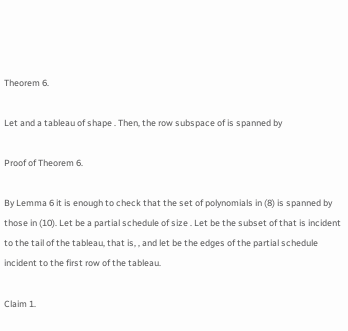Theorem 6.

Let and a tableau of shape . Then, the row subspace of is spanned by

Proof of Theorem 6.

By Lemma 6 it is enough to check that the set of polynomials in (8) is spanned by those in (10). Let be a partial schedule of size . Let be the subset of that is incident to the tail of the tableau, that is, , and let be the edges of the partial schedule incident to the first row of the tableau.

Claim 1.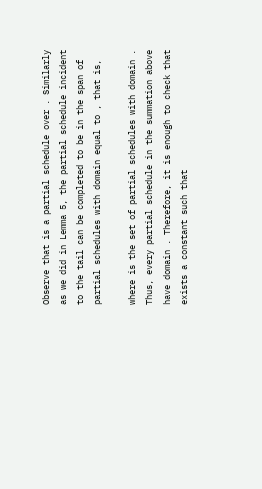Observe that is a partial schedule over . Similarly as we did in Lemma 5, the partial schedule incident to the tail can be completed to be in the span of partial schedules with domain equal to , that is,

where is the set of partial schedules with domain . Thus, every partial schedule in the summation above have domain . Therefore, it is enough to check that exists a constant such that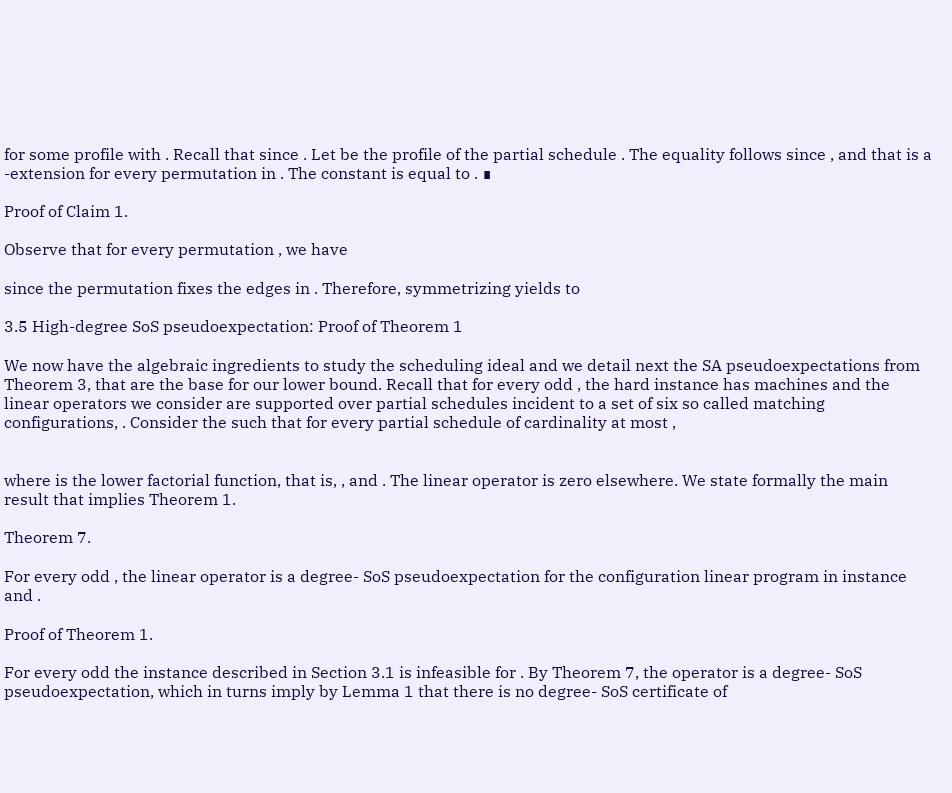for some profile with . Recall that since . Let be the profile of the partial schedule . The equality follows since , and that is a -extension for every permutation in . The constant is equal to . ∎

Proof of Claim 1.

Observe that for every permutation , we have

since the permutation fixes the edges in . Therefore, symmetrizing yields to

3.5 High-degree SoS pseudoexpectation: Proof of Theorem 1

We now have the algebraic ingredients to study the scheduling ideal and we detail next the SA pseudoexpectations from Theorem 3, that are the base for our lower bound. Recall that for every odd , the hard instance has machines and the linear operators we consider are supported over partial schedules incident to a set of six so called matching configurations, . Consider the such that for every partial schedule of cardinality at most ,


where is the lower factorial function, that is, , and . The linear operator is zero elsewhere. We state formally the main result that implies Theorem 1.

Theorem 7.

For every odd , the linear operator is a degree- SoS pseudoexpectation for the configuration linear program in instance and .

Proof of Theorem 1.

For every odd the instance described in Section 3.1 is infeasible for . By Theorem 7, the operator is a degree- SoS pseudoexpectation, which in turns imply by Lemma 1 that there is no degree- SoS certificate of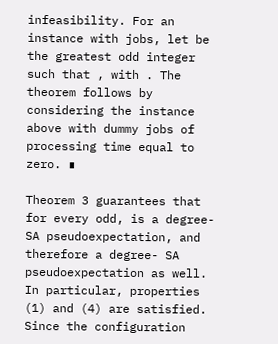infeasibility. For an instance with jobs, let be the greatest odd integer such that , with . The theorem follows by considering the instance above with dummy jobs of processing time equal to zero. ∎

Theorem 3 guarantees that for every odd, is a degree- SA pseudoexpectation, and therefore a degree- SA pseudoexpectation as well. In particular, properties (1) and (4) are satisfied. Since the configuration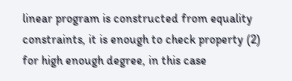linear program is constructed from equality constraints, it is enough to check property (2) for high enough degree, in this case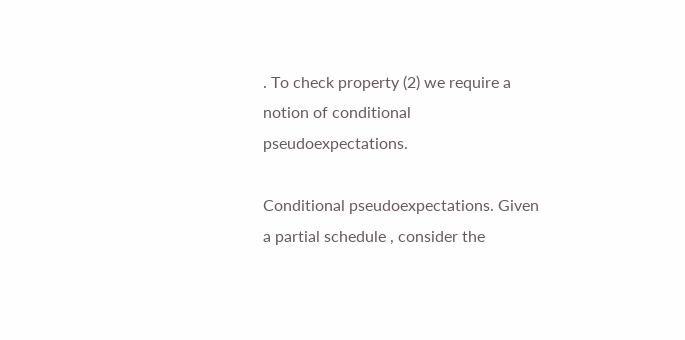. To check property (2) we require a notion of conditional pseudoexpectations.

Conditional pseudoexpectations. Given a partial schedule , consider the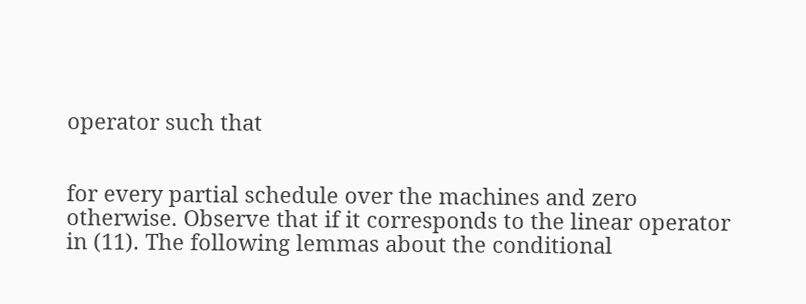operator such that


for every partial schedule over the machines and zero otherwise. Observe that if it corresponds to the linear operator in (11). The following lemmas about the conditional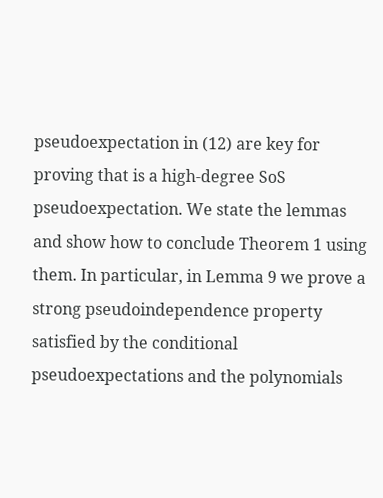pseudoexpectation in (12) are key for proving that is a high-degree SoS pseudoexpectation. We state the lemmas and show how to conclude Theorem 1 using them. In particular, in Lemma 9 we prove a strong pseudoindependence property satisfied by the conditional pseudoexpectations and the polynomials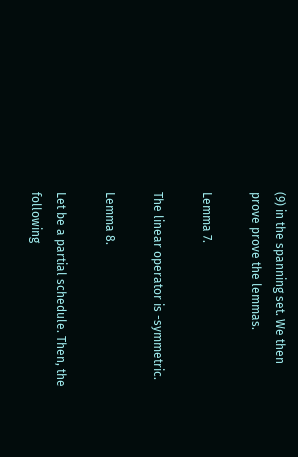(9) in the spanning set. We then prove prove the lemmas.

Lemma 7.

The linear operator is -symmetric.

Lemma 8.

Let be a partial schedule. Then, the following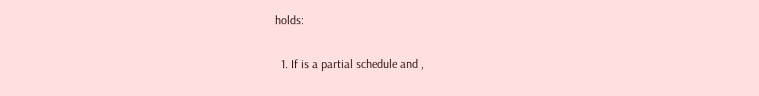holds:

  1. If is a partial schedule and ,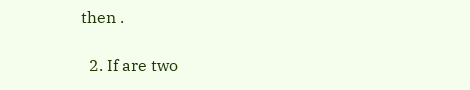then .

  2. If are two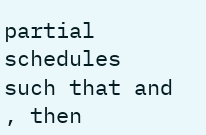partial schedules such that and , then